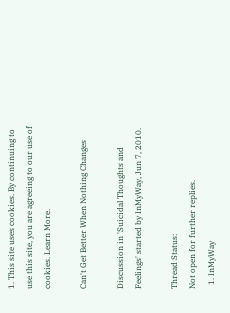1. This site uses cookies. By continuing to use this site, you are agreeing to our use of cookies. Learn More.

Can't Get Better When Nothing Changes

Discussion in 'Suicidal Thoughts and Feelings' started by InMyWay, Jun 7, 2010.

Thread Status:
Not open for further replies.
  1. InMyWay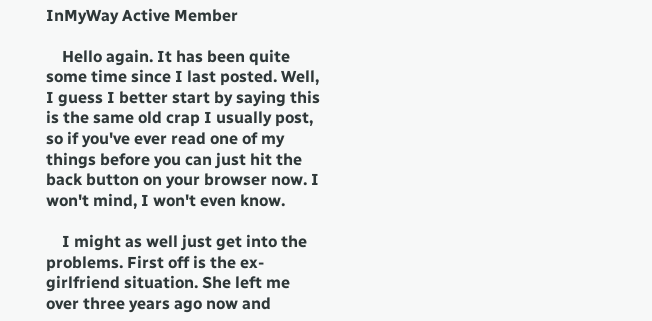InMyWay Active Member

    Hello again. It has been quite some time since I last posted. Well, I guess I better start by saying this is the same old crap I usually post, so if you've ever read one of my things before you can just hit the back button on your browser now. I won't mind, I won't even know.

    I might as well just get into the problems. First off is the ex-girlfriend situation. She left me over three years ago now and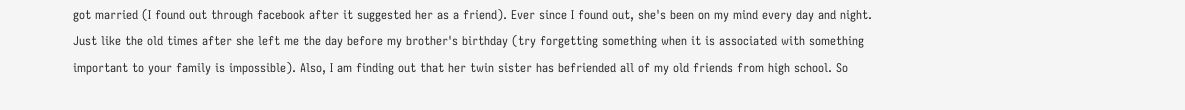got married (I found out through facebook after it suggested her as a friend). Ever since I found out, she's been on my mind every day and night. Just like the old times after she left me the day before my brother's birthday (try forgetting something when it is associated with something important to your family is impossible). Also, I am finding out that her twin sister has befriended all of my old friends from high school. So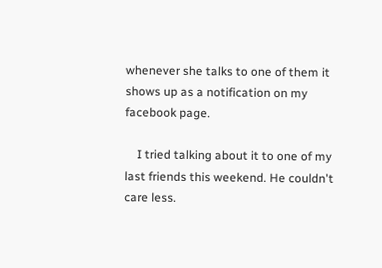whenever she talks to one of them it shows up as a notification on my facebook page.

    I tried talking about it to one of my last friends this weekend. He couldn't care less.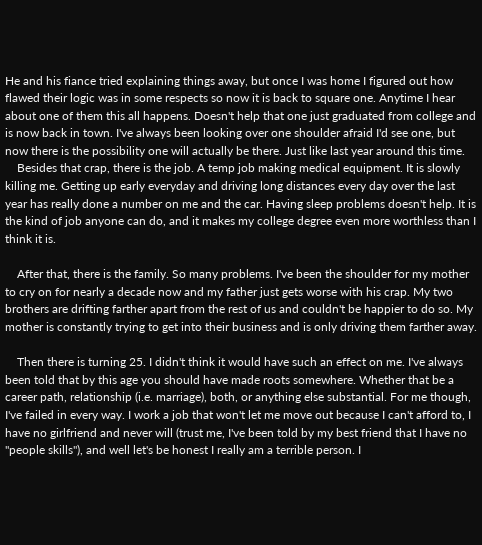He and his fiance tried explaining things away, but once I was home I figured out how flawed their logic was in some respects so now it is back to square one. Anytime I hear about one of them this all happens. Doesn't help that one just graduated from college and is now back in town. I've always been looking over one shoulder afraid I'd see one, but now there is the possibility one will actually be there. Just like last year around this time.
    Besides that crap, there is the job. A temp job making medical equipment. It is slowly killing me. Getting up early everyday and driving long distances every day over the last year has really done a number on me and the car. Having sleep problems doesn't help. It is the kind of job anyone can do, and it makes my college degree even more worthless than I think it is.

    After that, there is the family. So many problems. I've been the shoulder for my mother to cry on for nearly a decade now and my father just gets worse with his crap. My two brothers are drifting farther apart from the rest of us and couldn't be happier to do so. My mother is constantly trying to get into their business and is only driving them farther away.

    Then there is turning 25. I didn't think it would have such an effect on me. I've always been told that by this age you should have made roots somewhere. Whether that be a career path, relationship (i.e. marriage), both, or anything else substantial. For me though, I've failed in every way. I work a job that won't let me move out because I can't afford to, I have no girlfriend and never will (trust me, I've been told by my best friend that I have no "people skills"), and well let's be honest I really am a terrible person. I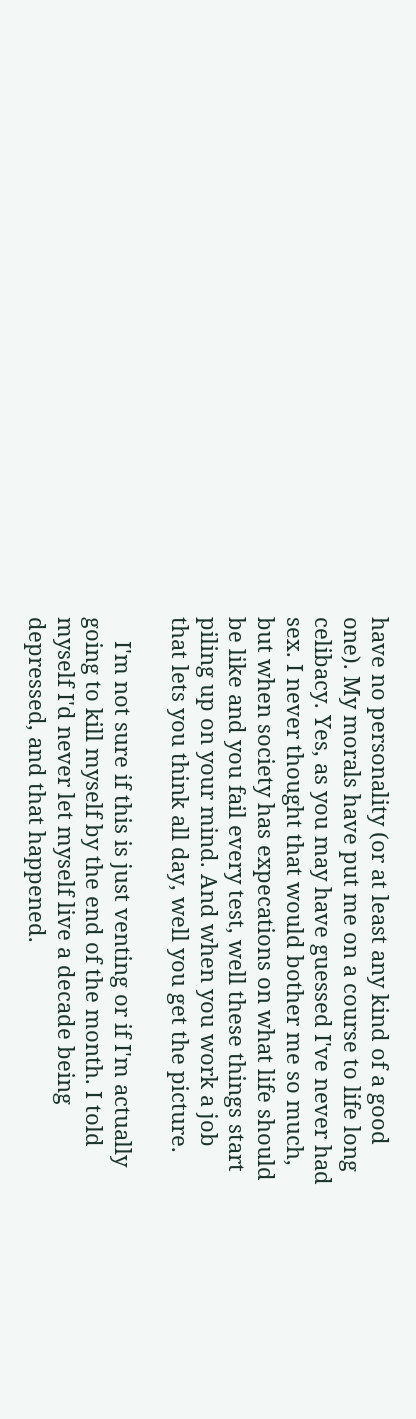have no personality (or at least any kind of a good one). My morals have put me on a course to life long celibacy. Yes, as you may have guessed I've never had sex. I never thought that would bother me so much, but when society has expecations on what life should be like and you fail every test, well these things start piling up on your mind. And when you work a job that lets you think all day, well you get the picture.

    I'm not sure if this is just venting or if I'm actually going to kill myself by the end of the month. I told myself I'd never let myself live a decade being depressed, and that happened.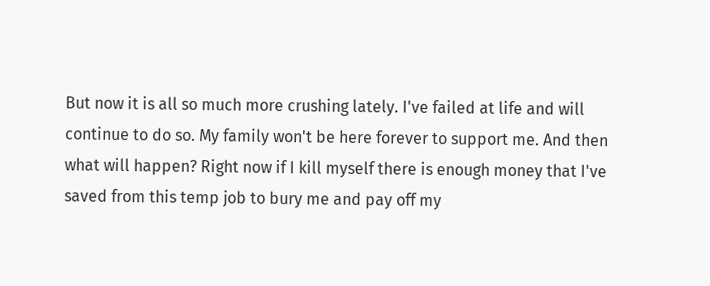But now it is all so much more crushing lately. I've failed at life and will continue to do so. My family won't be here forever to support me. And then what will happen? Right now if I kill myself there is enough money that I've saved from this temp job to bury me and pay off my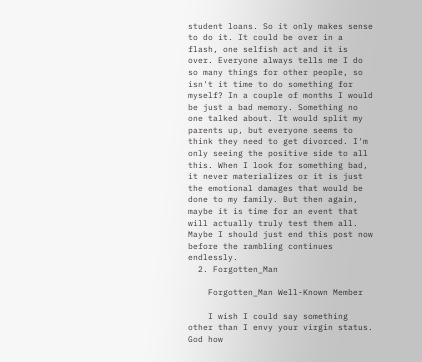student loans. So it only makes sense to do it. It could be over in a flash, one selfish act and it is over. Everyone always tells me I do so many things for other people, so isn't it time to do something for myself? In a couple of months I would be just a bad memory. Something no one talked about. It would split my parents up, but everyone seems to think they need to get divorced. I'm only seeing the positive side to all this. When I look for something bad, it never materializes or it is just the emotional damages that would be done to my family. But then again, maybe it is time for an event that will actually truly test them all. Maybe I should just end this post now before the rambling continues endlessly.
  2. Forgotten_Man

    Forgotten_Man Well-Known Member

    I wish I could say something other than I envy your virgin status. God how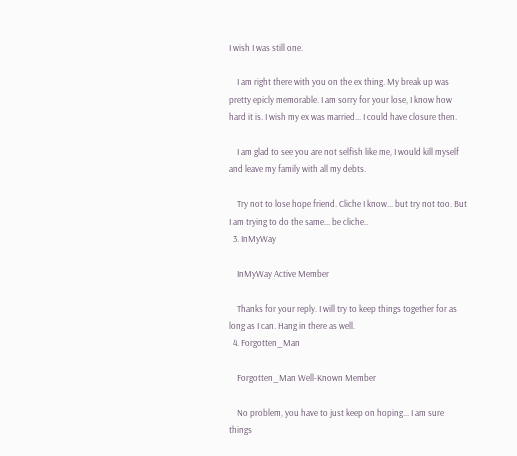I wish I was still one.

    I am right there with you on the ex thing. My break up was pretty epicly memorable. I am sorry for your lose, I know how hard it is. I wish my ex was married... I could have closure then.

    I am glad to see you are not selfish like me, I would kill myself and leave my family with all my debts.

    Try not to lose hope friend. Cliche I know... but try not too. But I am trying to do the same... be cliche..
  3. InMyWay

    InMyWay Active Member

    Thanks for your reply. I will try to keep things together for as long as I can. Hang in there as well.
  4. Forgotten_Man

    Forgotten_Man Well-Known Member

    No problem, you have to just keep on hoping... I am sure things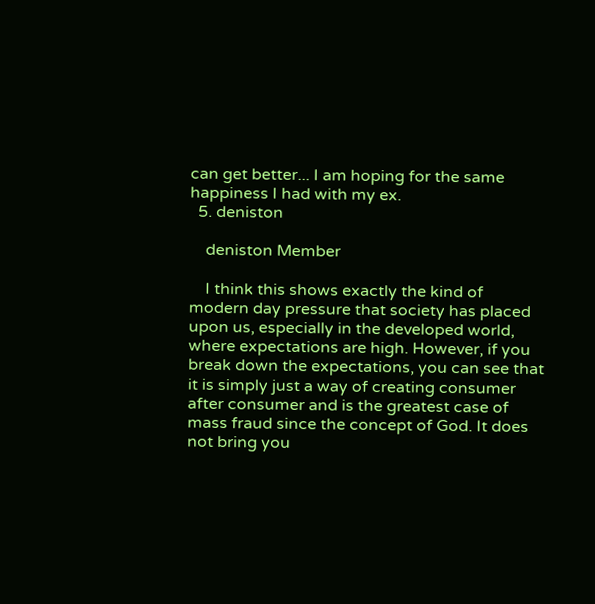can get better... I am hoping for the same happiness I had with my ex.
  5. deniston

    deniston Member

    I think this shows exactly the kind of modern day pressure that society has placed upon us, especially in the developed world, where expectations are high. However, if you break down the expectations, you can see that it is simply just a way of creating consumer after consumer and is the greatest case of mass fraud since the concept of God. It does not bring you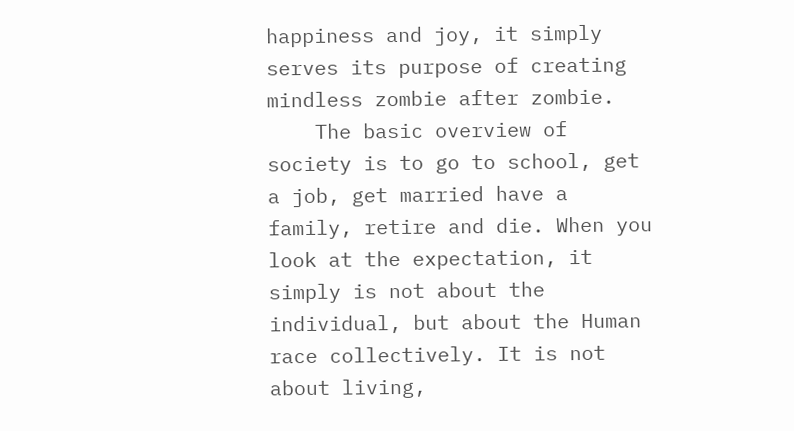happiness and joy, it simply serves its purpose of creating mindless zombie after zombie.
    The basic overview of society is to go to school, get a job, get married have a family, retire and die. When you look at the expectation, it simply is not about the individual, but about the Human race collectively. It is not about living,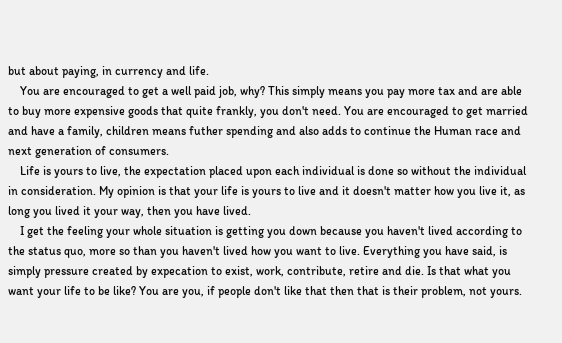but about paying, in currency and life.
    You are encouraged to get a well paid job, why? This simply means you pay more tax and are able to buy more expensive goods that quite frankly, you don't need. You are encouraged to get married and have a family, children means futher spending and also adds to continue the Human race and next generation of consumers.
    Life is yours to live, the expectation placed upon each individual is done so without the individual in consideration. My opinion is that your life is yours to live and it doesn't matter how you live it, as long you lived it your way, then you have lived.
    I get the feeling your whole situation is getting you down because you haven't lived according to the status quo, more so than you haven't lived how you want to live. Everything you have said, is simply pressure created by expecation to exist, work, contribute, retire and die. Is that what you want your life to be like? You are you, if people don't like that then that is their problem, not yours.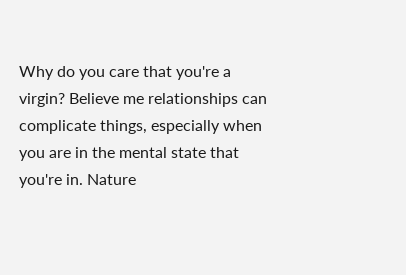Why do you care that you're a virgin? Believe me relationships can complicate things, especially when you are in the mental state that you're in. Nature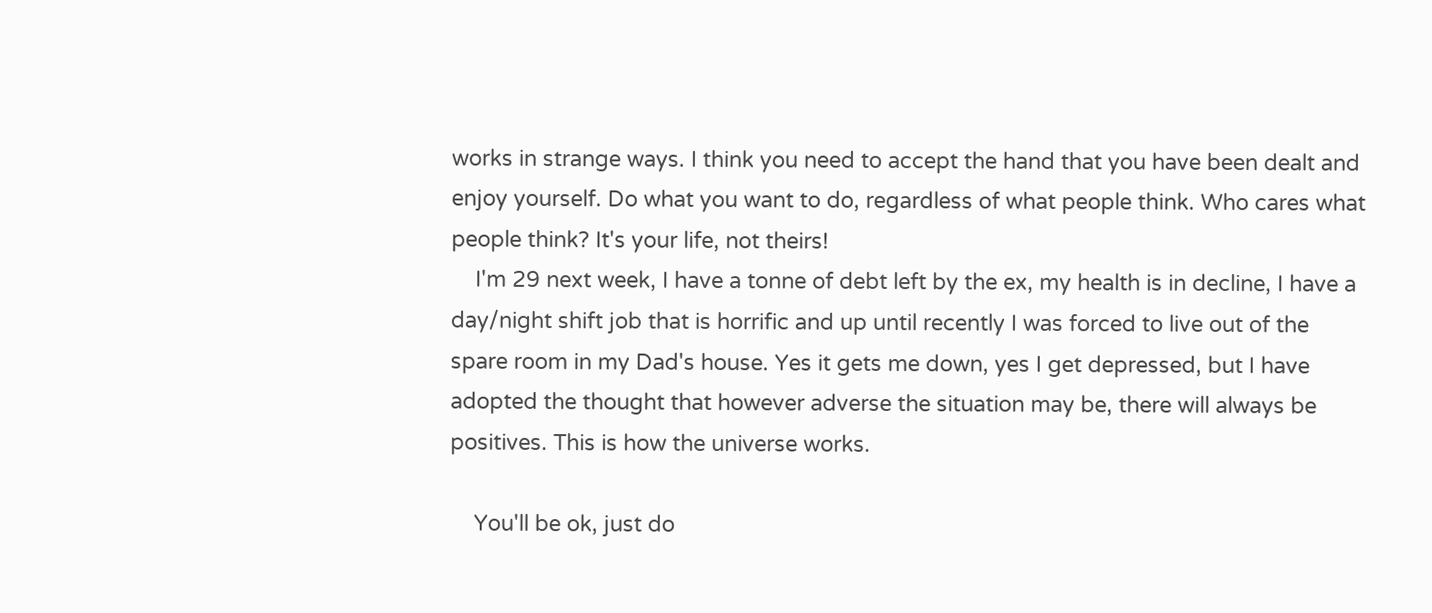works in strange ways. I think you need to accept the hand that you have been dealt and enjoy yourself. Do what you want to do, regardless of what people think. Who cares what people think? It's your life, not theirs!
    I'm 29 next week, I have a tonne of debt left by the ex, my health is in decline, I have a day/night shift job that is horrific and up until recently I was forced to live out of the spare room in my Dad's house. Yes it gets me down, yes I get depressed, but I have adopted the thought that however adverse the situation may be, there will always be positives. This is how the universe works.

    You'll be ok, just do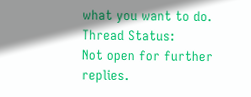what you want to do.
Thread Status:
Not open for further replies.